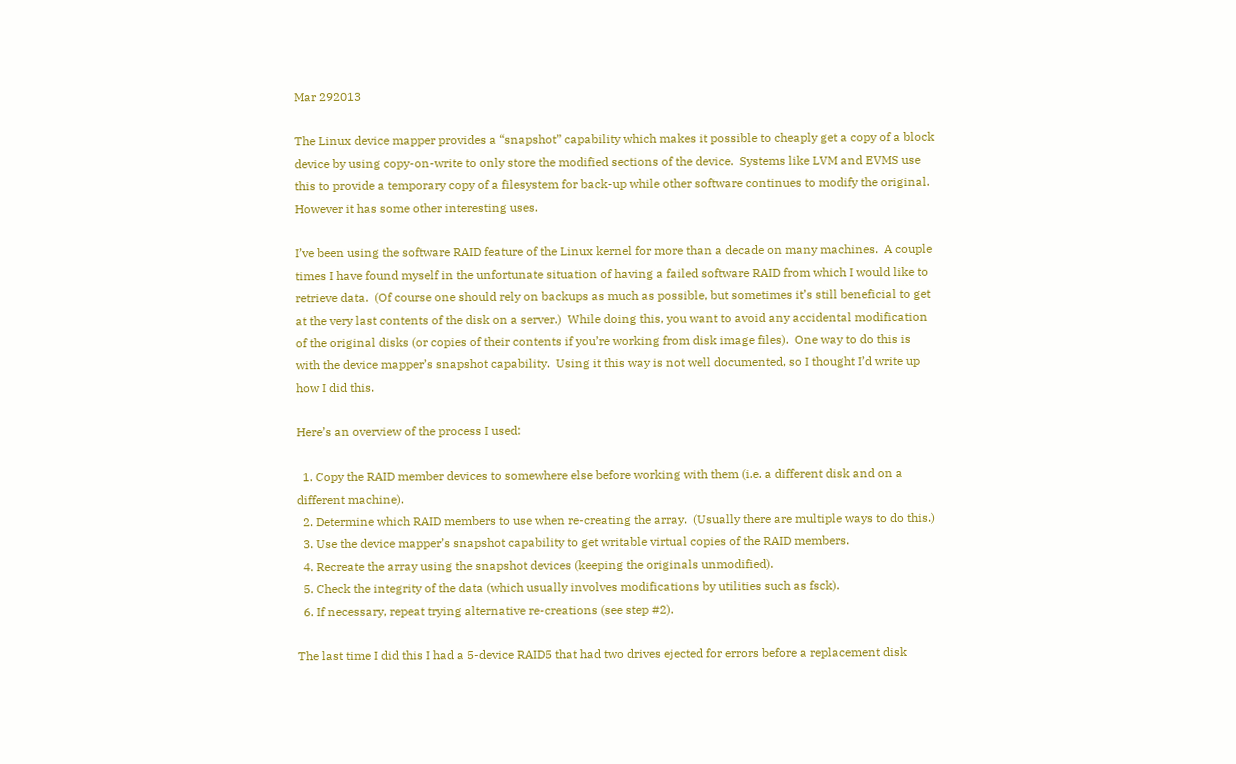Mar 292013

The Linux device mapper provides a “snapshot” capability which makes it possible to cheaply get a copy of a block device by using copy-on-write to only store the modified sections of the device.  Systems like LVM and EVMS use this to provide a temporary copy of a filesystem for back-up while other software continues to modify the original.  However it has some other interesting uses.

I’ve been using the software RAID feature of the Linux kernel for more than a decade on many machines.  A couple times I have found myself in the unfortunate situation of having a failed software RAID from which I would like to retrieve data.  (Of course one should rely on backups as much as possible, but sometimes it’s still beneficial to get at the very last contents of the disk on a server.)  While doing this, you want to avoid any accidental modification of the original disks (or copies of their contents if you’re working from disk image files).  One way to do this is with the device mapper’s snapshot capability.  Using it this way is not well documented, so I thought I’d write up how I did this.

Here’s an overview of the process I used:

  1. Copy the RAID member devices to somewhere else before working with them (i.e. a different disk and on a different machine).
  2. Determine which RAID members to use when re-creating the array.  (Usually there are multiple ways to do this.)
  3. Use the device mapper’s snapshot capability to get writable virtual copies of the RAID members.
  4. Recreate the array using the snapshot devices (keeping the originals unmodified).
  5. Check the integrity of the data (which usually involves modifications by utilities such as fsck).
  6. If necessary, repeat trying alternative re-creations (see step #2).

The last time I did this I had a 5-device RAID5 that had two drives ejected for errors before a replacement disk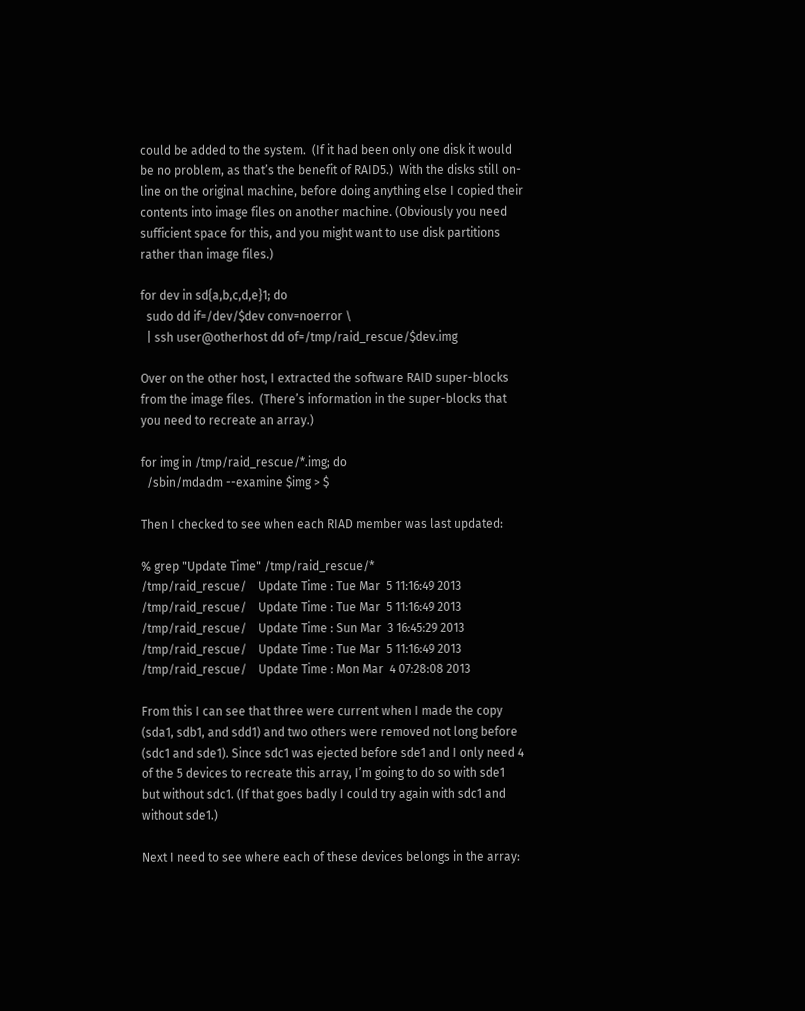could be added to the system.  (If it had been only one disk it would be no problem, as that’s the benefit of RAID5.)  With the disks still on-line on the original machine, before doing anything else I copied their contents into image files on another machine. (Obviously you need sufficient space for this, and you might want to use disk partitions rather than image files.)

for dev in sd{a,b,c,d,e}1; do
  sudo dd if=/dev/$dev conv=noerror \
  | ssh user@otherhost dd of=/tmp/raid_rescue/$dev.img

Over on the other host, I extracted the software RAID super-blocks from the image files.  (There’s information in the super-blocks that you need to recreate an array.)

for img in /tmp/raid_rescue/*.img; do
  /sbin/mdadm --examine $img > $

Then I checked to see when each RIAD member was last updated:

% grep "Update Time" /tmp/raid_rescue/*
/tmp/raid_rescue/    Update Time : Tue Mar  5 11:16:49 2013
/tmp/raid_rescue/    Update Time : Tue Mar  5 11:16:49 2013
/tmp/raid_rescue/    Update Time : Sun Mar  3 16:45:29 2013
/tmp/raid_rescue/    Update Time : Tue Mar  5 11:16:49 2013
/tmp/raid_rescue/    Update Time : Mon Mar  4 07:28:08 2013

From this I can see that three were current when I made the copy (sda1, sdb1, and sdd1) and two others were removed not long before (sdc1 and sde1). Since sdc1 was ejected before sde1 and I only need 4 of the 5 devices to recreate this array, I’m going to do so with sde1 but without sdc1. (If that goes badly I could try again with sdc1 and without sde1.)

Next I need to see where each of these devices belongs in the array: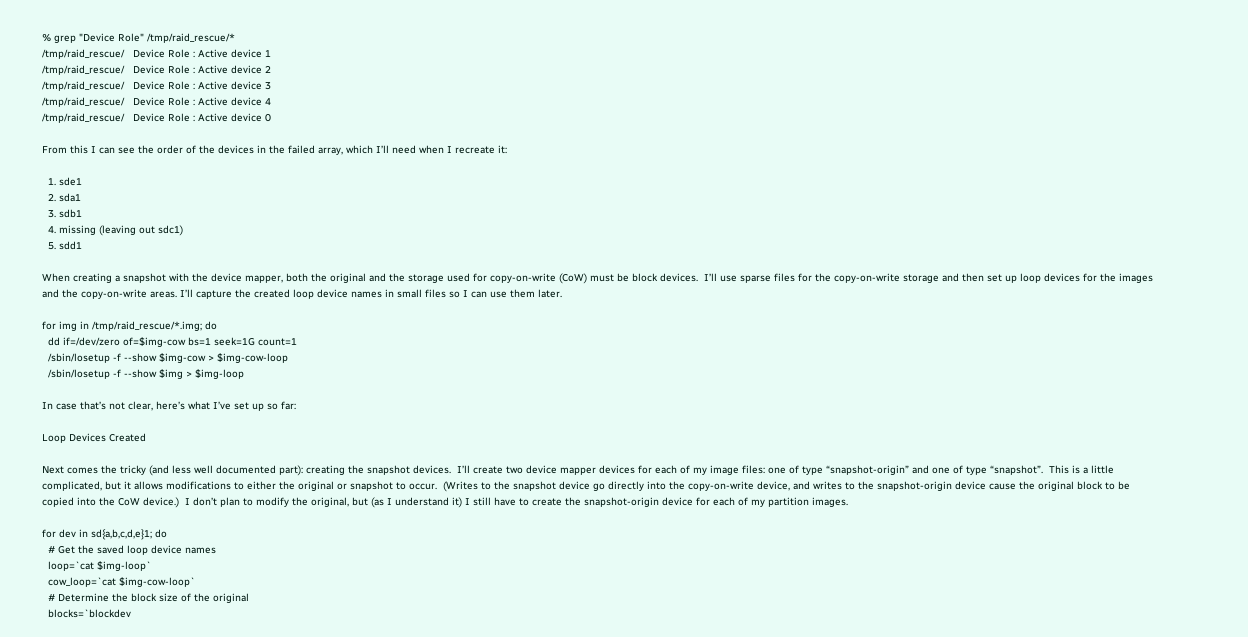% grep "Device Role" /tmp/raid_rescue/*
/tmp/raid_rescue/   Device Role : Active device 1
/tmp/raid_rescue/   Device Role : Active device 2
/tmp/raid_rescue/   Device Role : Active device 3
/tmp/raid_rescue/   Device Role : Active device 4
/tmp/raid_rescue/   Device Role : Active device 0

From this I can see the order of the devices in the failed array, which I’ll need when I recreate it:

  1. sde1
  2. sda1
  3. sdb1
  4. missing (leaving out sdc1)
  5. sdd1

When creating a snapshot with the device mapper, both the original and the storage used for copy-on-write (CoW) must be block devices.  I’ll use sparse files for the copy-on-write storage and then set up loop devices for the images and the copy-on-write areas. I’ll capture the created loop device names in small files so I can use them later.

for img in /tmp/raid_rescue/*.img; do
  dd if=/dev/zero of=$img-cow bs=1 seek=1G count=1
  /sbin/losetup -f --show $img-cow > $img-cow-loop
  /sbin/losetup -f --show $img > $img-loop

In case that’s not clear, here’s what I’ve set up so far:

Loop Devices Created

Next comes the tricky (and less well documented part): creating the snapshot devices.  I’ll create two device mapper devices for each of my image files: one of type “snapshot-origin” and one of type “snapshot”.  This is a little complicated, but it allows modifications to either the original or snapshot to occur.  (Writes to the snapshot device go directly into the copy-on-write device, and writes to the snapshot-origin device cause the original block to be copied into the CoW device.)  I don’t plan to modify the original, but (as I understand it) I still have to create the snapshot-origin device for each of my partition images.

for dev in sd{a,b,c,d,e}1; do
  # Get the saved loop device names
  loop=`cat $img-loop`
  cow_loop=`cat $img-cow-loop`
  # Determine the block size of the original
  blocks=`blockdev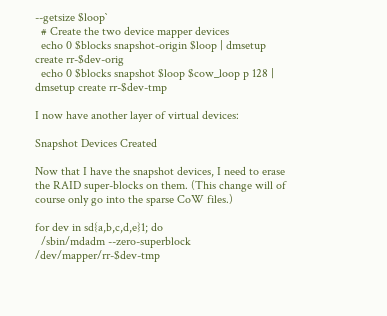--getsize $loop`
  # Create the two device mapper devices
  echo 0 $blocks snapshot-origin $loop | dmsetup create rr-$dev-orig
  echo 0 $blocks snapshot $loop $cow_loop p 128 | dmsetup create rr-$dev-tmp

I now have another layer of virtual devices:

Snapshot Devices Created

Now that I have the snapshot devices, I need to erase the RAID super-blocks on them. (This change will of course only go into the sparse CoW files.)

for dev in sd{a,b,c,d,e}1; do
  /sbin/mdadm --zero-superblock /dev/mapper/rr-$dev-tmp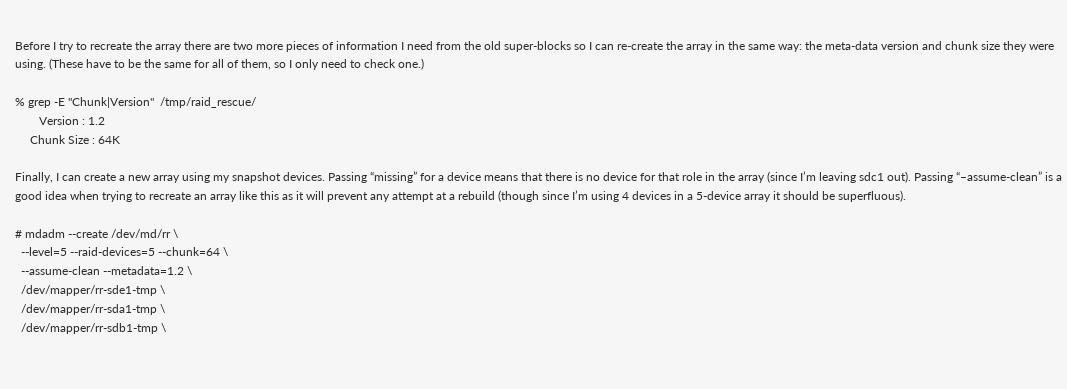Before I try to recreate the array there are two more pieces of information I need from the old super-blocks so I can re-create the array in the same way: the meta-data version and chunk size they were using. (These have to be the same for all of them, so I only need to check one.)

% grep -E "Chunk|Version"  /tmp/raid_rescue/
        Version : 1.2
     Chunk Size : 64K

Finally, I can create a new array using my snapshot devices. Passing “missing” for a device means that there is no device for that role in the array (since I’m leaving sdc1 out). Passing “–assume-clean” is a good idea when trying to recreate an array like this as it will prevent any attempt at a rebuild (though since I’m using 4 devices in a 5-device array it should be superfluous).

# mdadm --create /dev/md/rr \
  --level=5 --raid-devices=5 --chunk=64 \
  --assume-clean --metadata=1.2 \
  /dev/mapper/rr-sde1-tmp \
  /dev/mapper/rr-sda1-tmp \
  /dev/mapper/rr-sdb1-tmp \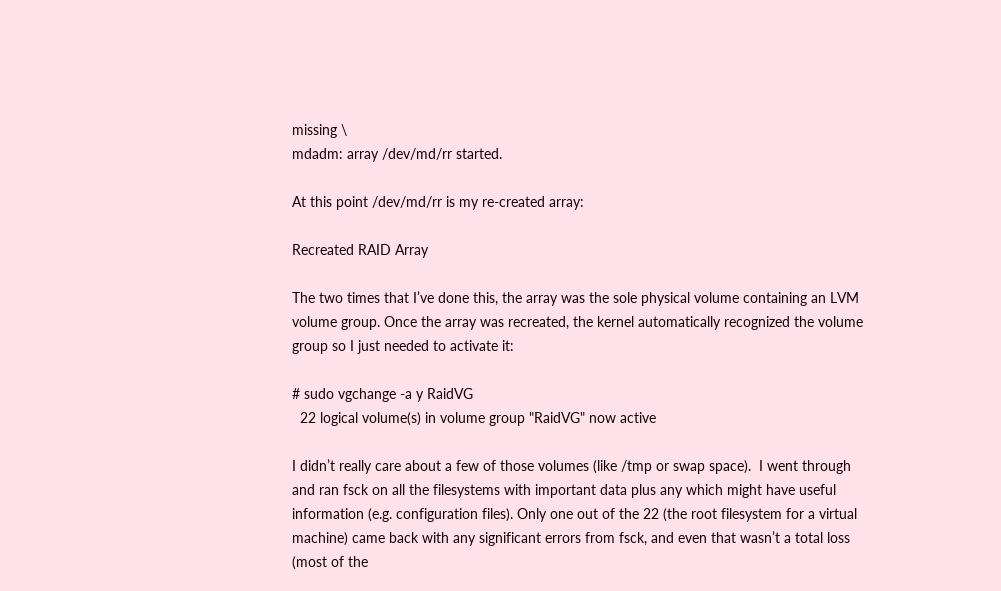missing \
mdadm: array /dev/md/rr started.

At this point /dev/md/rr is my re-created array:

Recreated RAID Array

The two times that I’ve done this, the array was the sole physical volume containing an LVM volume group. Once the array was recreated, the kernel automatically recognized the volume group so I just needed to activate it:

# sudo vgchange -a y RaidVG
  22 logical volume(s) in volume group "RaidVG" now active

I didn’t really care about a few of those volumes (like /tmp or swap space).  I went through and ran fsck on all the filesystems with important data plus any which might have useful information (e.g. configuration files). Only one out of the 22 (the root filesystem for a virtual machine) came back with any significant errors from fsck, and even that wasn’t a total loss (most of the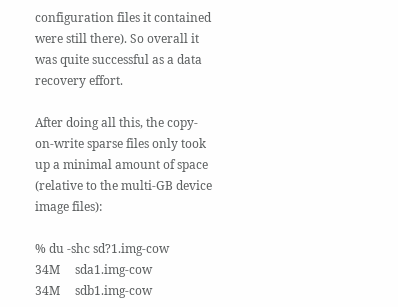configuration files it contained were still there). So overall it was quite successful as a data recovery effort.

After doing all this, the copy-on-write sparse files only took up a minimal amount of space (relative to the multi-GB device image files):

% du -shc sd?1.img-cow
34M     sda1.img-cow
34M     sdb1.img-cow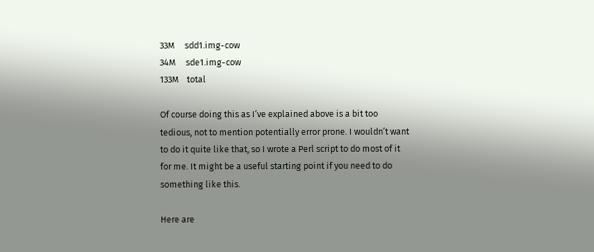33M     sdd1.img-cow
34M     sde1.img-cow
133M    total

Of course doing this as I’ve explained above is a bit too tedious, not to mention potentially error prone. I wouldn’t want to do it quite like that, so I wrote a Perl script to do most of it for me. It might be a useful starting point if you need to do something like this.

Here are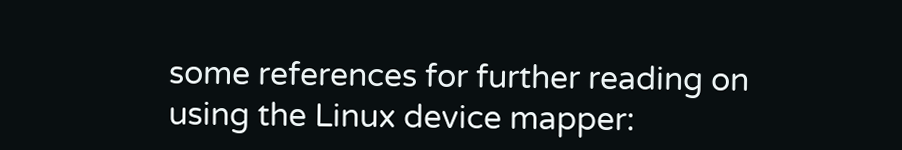some references for further reading on using the Linux device mapper: